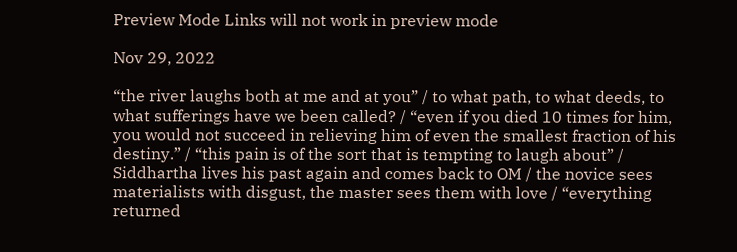Preview Mode Links will not work in preview mode

Nov 29, 2022

“the river laughs both at me and at you” / to what path, to what deeds, to what sufferings have we been called? / “even if you died 10 times for him, you would not succeed in relieving him of even the smallest fraction of his destiny.” / “this pain is of the sort that is tempting to laugh about” / Siddhartha lives his past again and comes back to OM / the novice sees materialists with disgust, the master sees them with love / “everything returned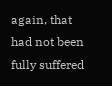again, that had not been fully suffered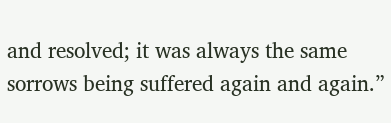and resolved; it was always the same sorrows being suffered again and again.”